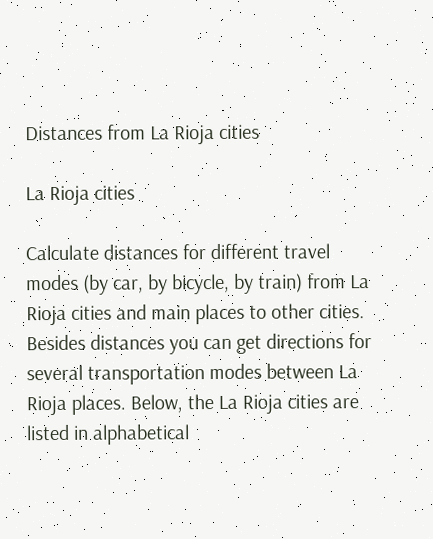Distances from La Rioja cities

La Rioja cities

Calculate distances for different travel modes (by car, by bicycle, by train) from La Rioja cities and main places to other cities. Besides distances you can get directions for several transportation modes between La Rioja places. Below, the La Rioja cities are listed in alphabetical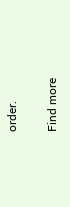order.

Find more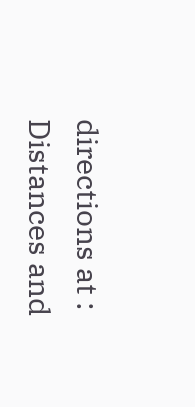directions at : Distances and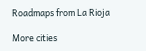Roadmaps from La Rioja

More cities